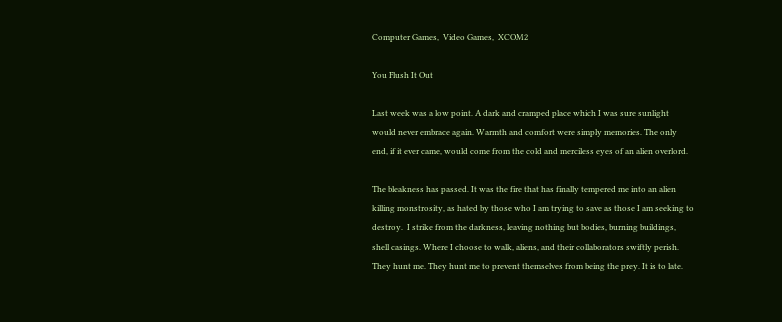Computer Games,  Video Games,  XCOM2

You Flush It Out

Last week was a low point. A dark and cramped place which I was sure sunlight would never embrace again. Warmth and comfort were simply memories. The only end, if it ever came, would come from the cold and merciless eyes of an alien overlord.

The bleakness has passed. It was the fire that has finally tempered me into an alien killing monstrosity, as hated by those who I am trying to save as those I am seeking to destroy.  I strike from the darkness, leaving nothing but bodies, burning buildings, shell casings. Where I choose to walk, aliens, and their collaborators swiftly perish. They hunt me. They hunt me to prevent themselves from being the prey. It is to late.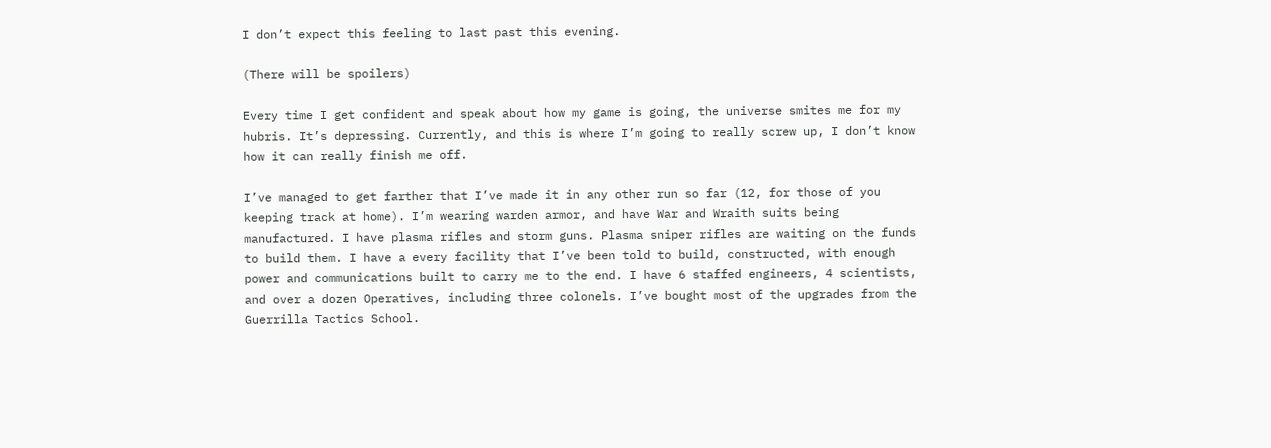I don’t expect this feeling to last past this evening.

(There will be spoilers)

Every time I get confident and speak about how my game is going, the universe smites me for my hubris. It’s depressing. Currently, and this is where I’m going to really screw up, I don’t know how it can really finish me off.

I’ve managed to get farther that I’ve made it in any other run so far (12, for those of you keeping track at home). I’m wearing warden armor, and have War and Wraith suits being manufactured. I have plasma rifles and storm guns. Plasma sniper rifles are waiting on the funds to build them. I have a every facility that I’ve been told to build, constructed, with enough power and communications built to carry me to the end. I have 6 staffed engineers, 4 scientists, and over a dozen Operatives, including three colonels. I’ve bought most of the upgrades from the Guerrilla Tactics School.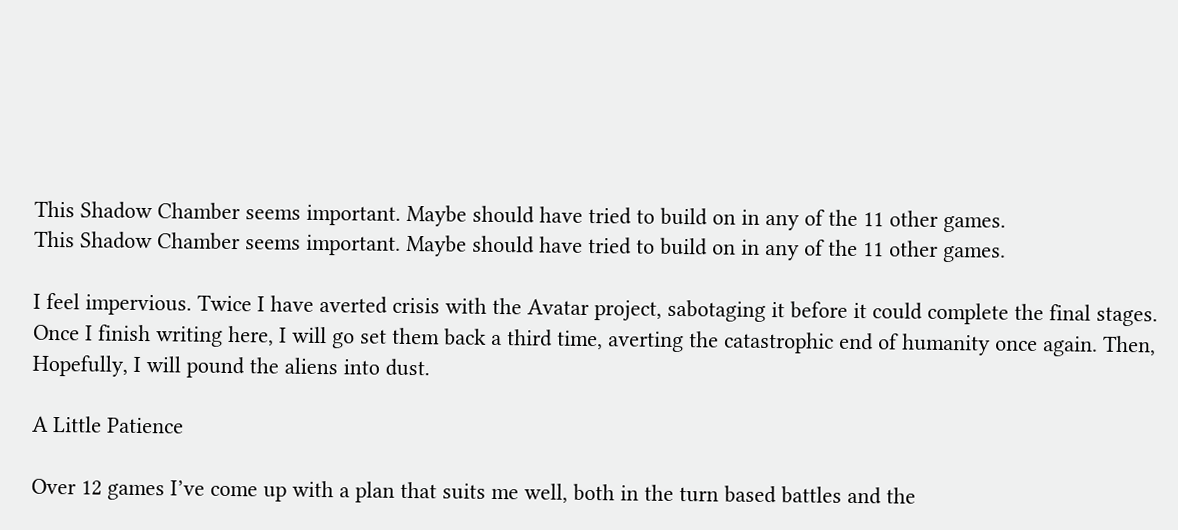This Shadow Chamber seems important. Maybe should have tried to build on in any of the 11 other games.
This Shadow Chamber seems important. Maybe should have tried to build on in any of the 11 other games.

I feel impervious. Twice I have averted crisis with the Avatar project, sabotaging it before it could complete the final stages. Once I finish writing here, I will go set them back a third time, averting the catastrophic end of humanity once again. Then, Hopefully, I will pound the aliens into dust.

A Little Patience

Over 12 games I’ve come up with a plan that suits me well, both in the turn based battles and the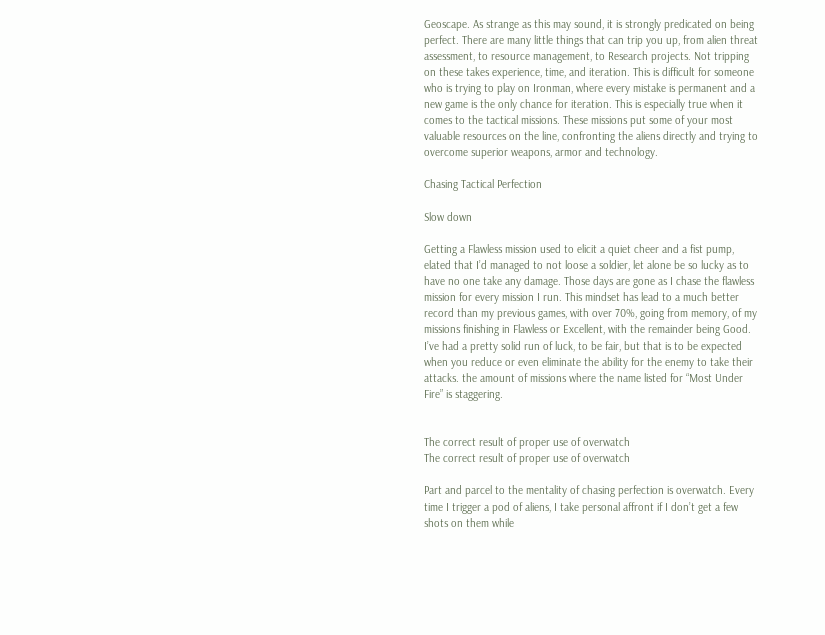Geoscape. As strange as this may sound, it is strongly predicated on being perfect. There are many little things that can trip you up, from alien threat assessment, to resource management, to Research projects. Not tripping on these takes experience, time, and iteration. This is difficult for someone who is trying to play on Ironman, where every mistake is permanent and a new game is the only chance for iteration. This is especially true when it comes to the tactical missions. These missions put some of your most valuable resources on the line, confronting the aliens directly and trying to overcome superior weapons, armor and technology.

Chasing Tactical Perfection

Slow down

Getting a Flawless mission used to elicit a quiet cheer and a fist pump, elated that I’d managed to not loose a soldier, let alone be so lucky as to have no one take any damage. Those days are gone as I chase the flawless mission for every mission I run. This mindset has lead to a much better record than my previous games, with over 70%, going from memory, of my missions finishing in Flawless or Excellent, with the remainder being Good. I’ve had a pretty solid run of luck, to be fair, but that is to be expected when you reduce or even eliminate the ability for the enemy to take their attacks. the amount of missions where the name listed for “Most Under Fire” is staggering.


The correct result of proper use of overwatch
The correct result of proper use of overwatch

Part and parcel to the mentality of chasing perfection is overwatch. Every time I trigger a pod of aliens, I take personal affront if I don’t get a few shots on them while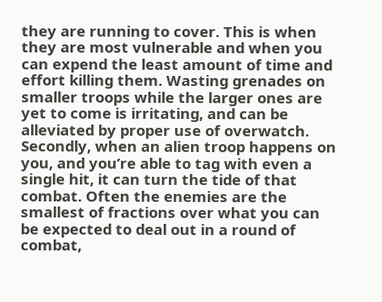they are running to cover. This is when they are most vulnerable and when you can expend the least amount of time and effort killing them. Wasting grenades on smaller troops while the larger ones are yet to come is irritating, and can be alleviated by proper use of overwatch. Secondly, when an alien troop happens on you, and you’re able to tag with even a single hit, it can turn the tide of that combat. Often the enemies are the smallest of fractions over what you can be expected to deal out in a round of combat,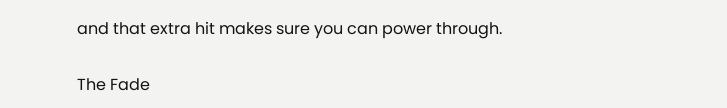and that extra hit makes sure you can power through.

The Fade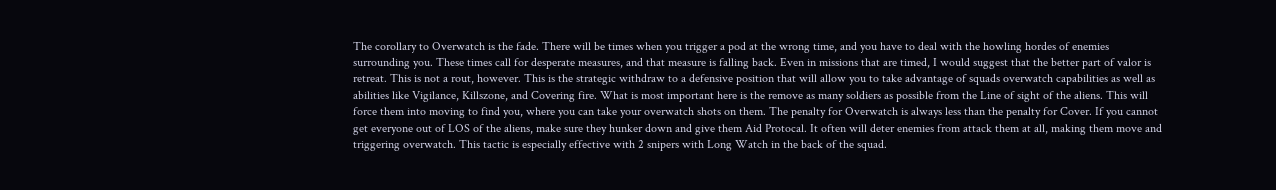The corollary to Overwatch is the fade. There will be times when you trigger a pod at the wrong time, and you have to deal with the howling hordes of enemies surrounding you. These times call for desperate measures, and that measure is falling back. Even in missions that are timed, I would suggest that the better part of valor is retreat. This is not a rout, however. This is the strategic withdraw to a defensive position that will allow you to take advantage of squads overwatch capabilities as well as abilities like Vigilance, Killszone, and Covering fire. What is most important here is the remove as many soldiers as possible from the Line of sight of the aliens. This will force them into moving to find you, where you can take your overwatch shots on them. The penalty for Overwatch is always less than the penalty for Cover. If you cannot get everyone out of LOS of the aliens, make sure they hunker down and give them Aid Protocal. It often will deter enemies from attack them at all, making them move and triggering overwatch. This tactic is especially effective with 2 snipers with Long Watch in the back of the squad.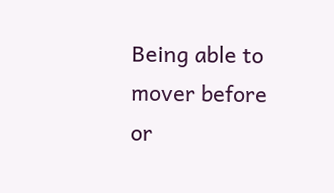Being able to mover before or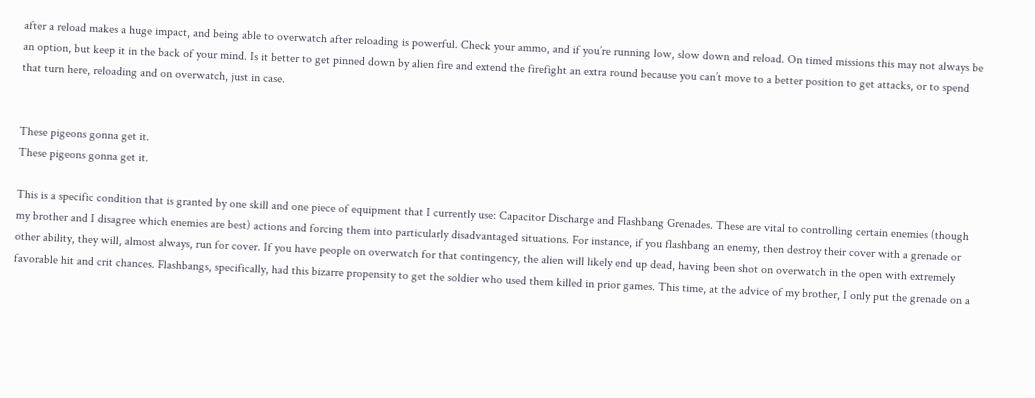after a reload makes a huge impact, and being able to overwatch after reloading is powerful. Check your ammo, and if you’re running low, slow down and reload. On timed missions this may not always be an option, but keep it in the back of your mind. Is it better to get pinned down by alien fire and extend the firefight an extra round because you can’t move to a better position to get attacks, or to spend that turn here, reloading and on overwatch, just in case.


These pigeons gonna get it.
These pigeons gonna get it.

This is a specific condition that is granted by one skill and one piece of equipment that I currently use: Capacitor Discharge and Flashbang Grenades. These are vital to controlling certain enemies (though my brother and I disagree which enemies are best) actions and forcing them into particularly disadvantaged situations. For instance, if you flashbang an enemy, then destroy their cover with a grenade or other ability, they will, almost always, run for cover. If you have people on overwatch for that contingency, the alien will likely end up dead, having been shot on overwatch in the open with extremely favorable hit and crit chances. Flashbangs, specifically, had this bizarre propensity to get the soldier who used them killed in prior games. This time, at the advice of my brother, I only put the grenade on a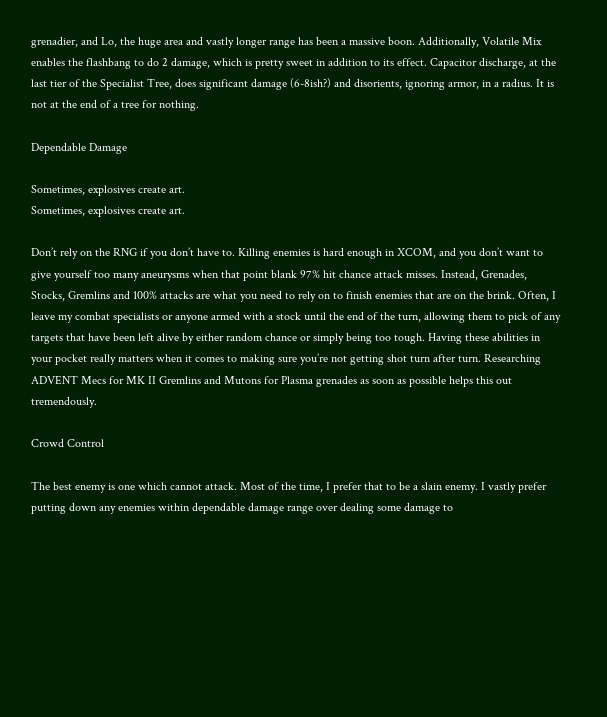grenadier, and Lo, the huge area and vastly longer range has been a massive boon. Additionally, Volatile Mix enables the flashbang to do 2 damage, which is pretty sweet in addition to its effect. Capacitor discharge, at the last tier of the Specialist Tree, does significant damage (6-8ish?) and disorients, ignoring armor, in a radius. It is not at the end of a tree for nothing.

Dependable Damage

Sometimes, explosives create art.
Sometimes, explosives create art.

Don’t rely on the RNG if you don’t have to. Killing enemies is hard enough in XCOM, and you don’t want to give yourself too many aneurysms when that point blank 97% hit chance attack misses. Instead, Grenades, Stocks, Gremlins and 100% attacks are what you need to rely on to finish enemies that are on the brink. Often, I leave my combat specialists or anyone armed with a stock until the end of the turn, allowing them to pick of any targets that have been left alive by either random chance or simply being too tough. Having these abilities in your pocket really matters when it comes to making sure you’re not getting shot turn after turn. Researching ADVENT Mecs for MK II Gremlins and Mutons for Plasma grenades as soon as possible helps this out tremendously.

Crowd Control

The best enemy is one which cannot attack. Most of the time, I prefer that to be a slain enemy. I vastly prefer putting down any enemies within dependable damage range over dealing some damage to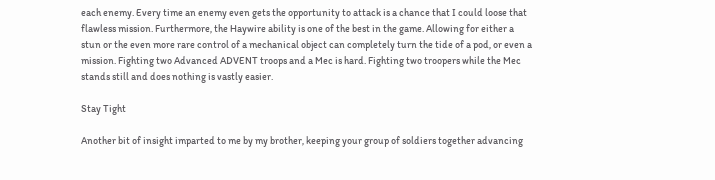each enemy. Every time an enemy even gets the opportunity to attack is a chance that I could loose that flawless mission. Furthermore, the Haywire ability is one of the best in the game. Allowing for either a stun or the even more rare control of a mechanical object can completely turn the tide of a pod, or even a mission. Fighting two Advanced ADVENT troops and a Mec is hard. Fighting two troopers while the Mec stands still and does nothing is vastly easier.

Stay Tight

Another bit of insight imparted to me by my brother, keeping your group of soldiers together advancing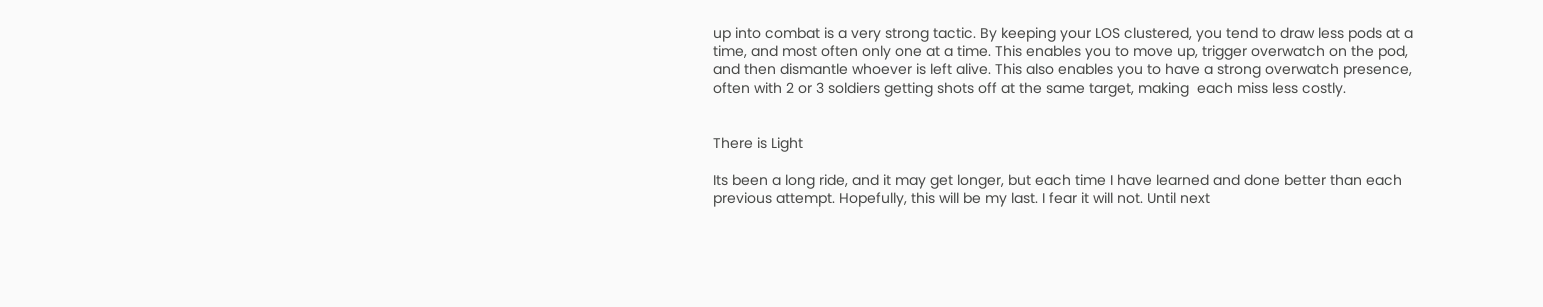up into combat is a very strong tactic. By keeping your LOS clustered, you tend to draw less pods at a time, and most often only one at a time. This enables you to move up, trigger overwatch on the pod, and then dismantle whoever is left alive. This also enables you to have a strong overwatch presence, often with 2 or 3 soldiers getting shots off at the same target, making  each miss less costly.


There is Light

Its been a long ride, and it may get longer, but each time I have learned and done better than each previous attempt. Hopefully, this will be my last. I fear it will not. Until next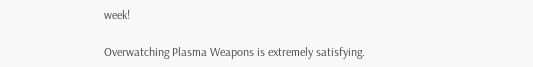week!

Overwatching Plasma Weapons is extremely satisfying.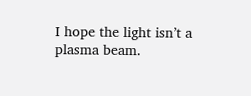I hope the light isn’t a plasma beam.